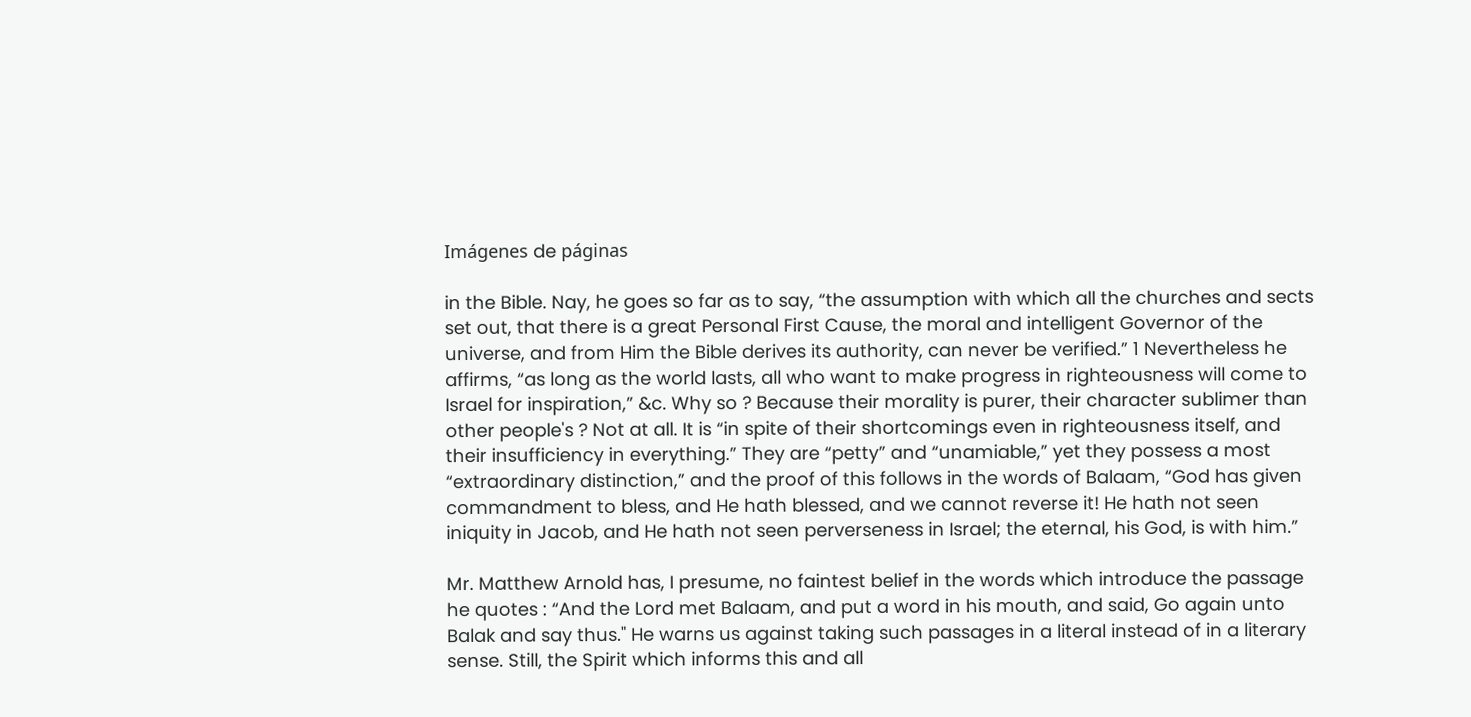Imágenes de páginas

in the Bible. Nay, he goes so far as to say, “the assumption with which all the churches and sects set out, that there is a great Personal First Cause, the moral and intelligent Governor of the universe, and from Him the Bible derives its authority, can never be verified.” 1 Nevertheless he affirms, “as long as the world lasts, all who want to make progress in righteousness will come to Israel for inspiration,” &c. Why so ? Because their morality is purer, their character sublimer than other people's ? Not at all. It is “in spite of their shortcomings even in righteousness itself, and their insufficiency in everything.” They are “petty” and “unamiable,” yet they possess a most “extraordinary distinction,” and the proof of this follows in the words of Balaam, “God has given commandment to bless, and He hath blessed, and we cannot reverse it! He hath not seen iniquity in Jacob, and He hath not seen perverseness in Israel; the eternal, his God, is with him.”

Mr. Matthew Arnold has, I presume, no faintest belief in the words which introduce the passage he quotes : “And the Lord met Balaam, and put a word in his mouth, and said, Go again unto Balak and say thus." He warns us against taking such passages in a literal instead of in a literary sense. Still, the Spirit which informs this and all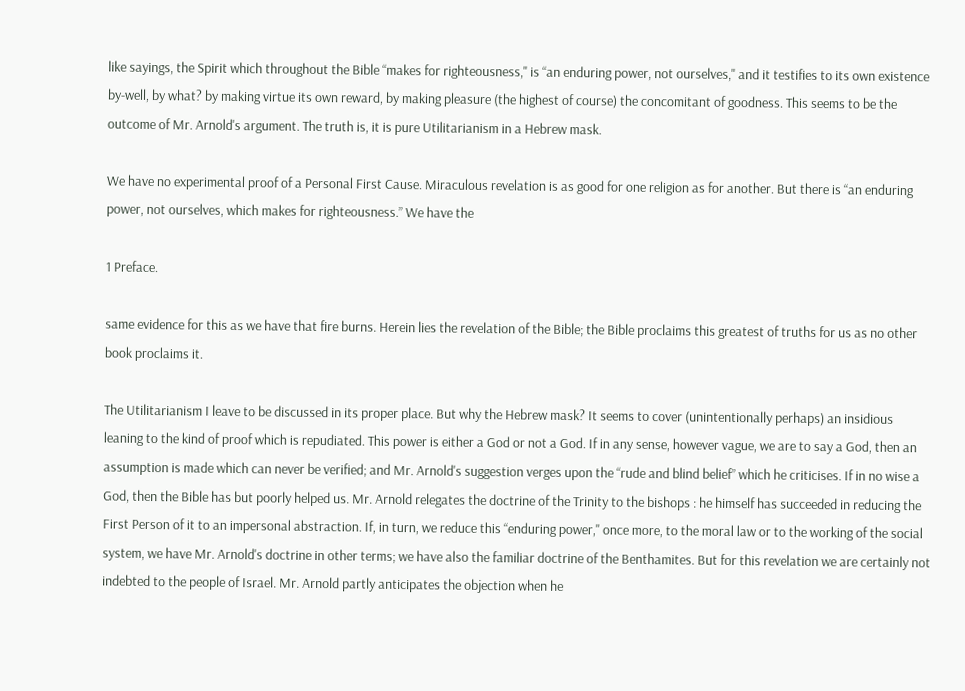like sayings, the Spirit which throughout the Bible “makes for righteousness," is “an enduring power, not ourselves," and it testifies to its own existence by-well, by what? by making virtue its own reward, by making pleasure (the highest of course) the concomitant of goodness. This seems to be the outcome of Mr. Arnold's argument. The truth is, it is pure Utilitarianism in a Hebrew mask.

We have no experimental proof of a Personal First Cause. Miraculous revelation is as good for one religion as for another. But there is “an enduring power, not ourselves, which makes for righteousness.” We have the

1 Preface.

same evidence for this as we have that fire burns. Herein lies the revelation of the Bible; the Bible proclaims this greatest of truths for us as no other book proclaims it.

The Utilitarianism I leave to be discussed in its proper place. But why the Hebrew mask? It seems to cover (unintentionally perhaps) an insidious leaning to the kind of proof which is repudiated. This power is either a God or not a God. If in any sense, however vague, we are to say a God, then an assumption is made which can never be verified; and Mr. Arnold's suggestion verges upon the “rude and blind belief” which he criticises. If in no wise a God, then the Bible has but poorly helped us. Mr. Arnold relegates the doctrine of the Trinity to the bishops : he himself has succeeded in reducing the First Person of it to an impersonal abstraction. If, in turn, we reduce this “enduring power," once more, to the moral law or to the working of the social system, we have Mr. Arnold's doctrine in other terms; we have also the familiar doctrine of the Benthamites. But for this revelation we are certainly not indebted to the people of Israel. Mr. Arnold partly anticipates the objection when he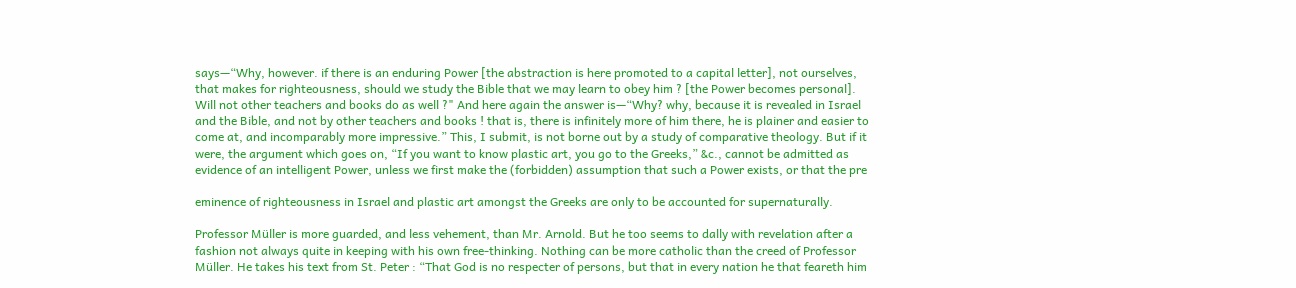says—“Why, however. if there is an enduring Power [the abstraction is here promoted to a capital letter], not ourselves, that makes for righteousness, should we study the Bible that we may learn to obey him ? [the Power becomes personal]. Will not other teachers and books do as well ?" And here again the answer is—“Why? why, because it is revealed in Israel and the Bible, and not by other teachers and books ! that is, there is infinitely more of him there, he is plainer and easier to come at, and incomparably more impressive.” This, I submit, is not borne out by a study of comparative theology. But if it were, the argument which goes on, “If you want to know plastic art, you go to the Greeks,” &c., cannot be admitted as evidence of an intelligent Power, unless we first make the (forbidden) assumption that such a Power exists, or that the pre

eminence of righteousness in Israel and plastic art amongst the Greeks are only to be accounted for supernaturally.

Professor Müller is more guarded, and less vehement, than Mr. Arnold. But he too seems to dally with revelation after a fashion not always quite in keeping with his own free-thinking. Nothing can be more catholic than the creed of Professor Müller. He takes his text from St. Peter : “That God is no respecter of persons, but that in every nation he that feareth him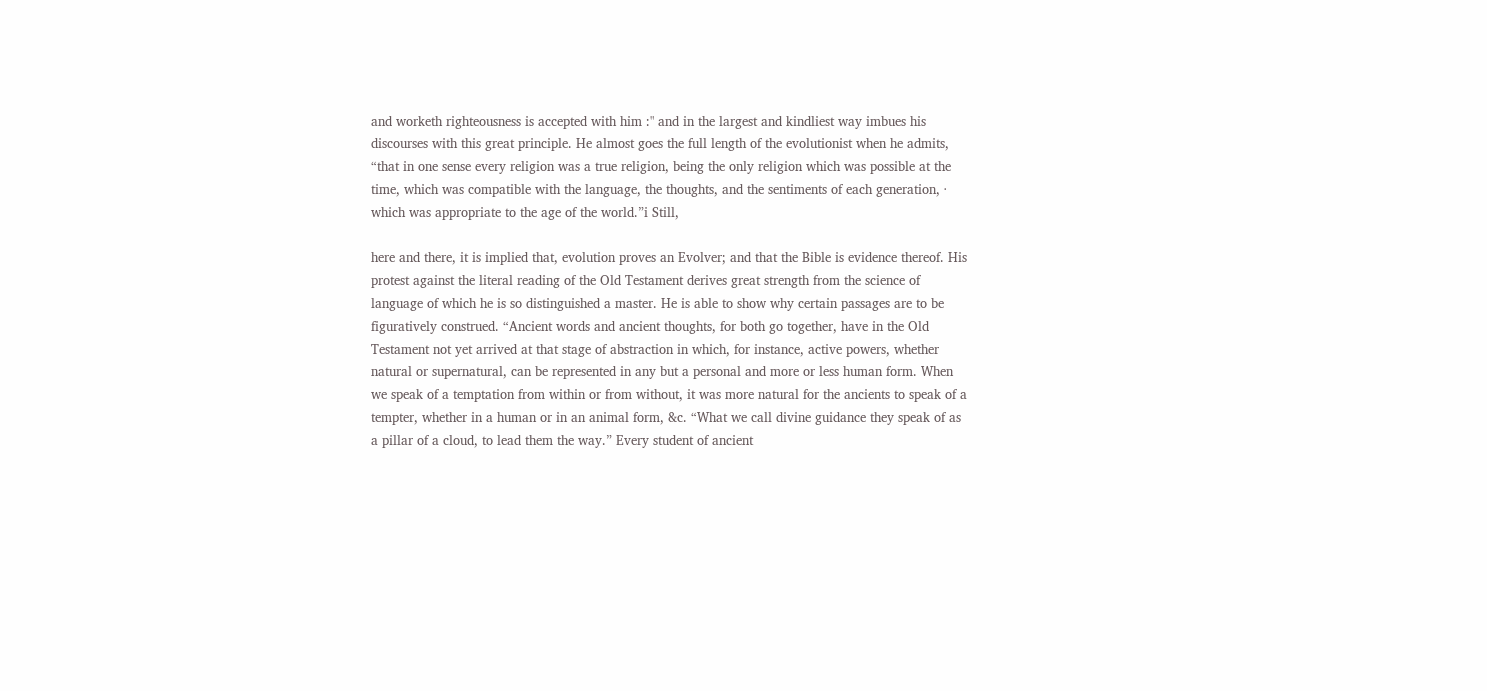and worketh righteousness is accepted with him :" and in the largest and kindliest way imbues his discourses with this great principle. He almost goes the full length of the evolutionist when he admits, “that in one sense every religion was a true religion, being the only religion which was possible at the time, which was compatible with the language, the thoughts, and the sentiments of each generation, · which was appropriate to the age of the world.”i Still,

here and there, it is implied that, evolution proves an Evolver; and that the Bible is evidence thereof. His protest against the literal reading of the Old Testament derives great strength from the science of language of which he is so distinguished a master. He is able to show why certain passages are to be figuratively construed. “Ancient words and ancient thoughts, for both go together, have in the Old Testament not yet arrived at that stage of abstraction in which, for instance, active powers, whether natural or supernatural, can be represented in any but a personal and more or less human form. When we speak of a temptation from within or from without, it was more natural for the ancients to speak of a tempter, whether in a human or in an animal form, &c. “What we call divine guidance they speak of as a pillar of a cloud, to lead them the way.” Every student of ancient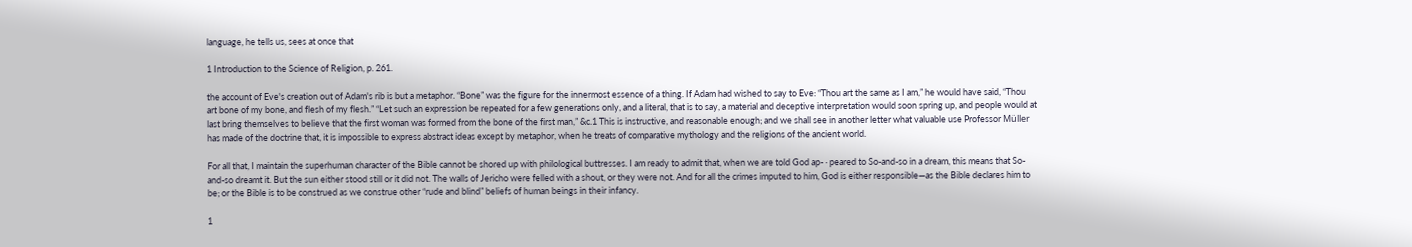language, he tells us, sees at once that

1 Introduction to the Science of Religion, p. 261.

the account of Eve's creation out of Adam's rib is but a metaphor. “Bone” was the figure for the innermost essence of a thing. If Adam had wished to say to Eve: “Thou art the same as I am,” he would have said, “Thou art bone of my bone, and flesh of my flesh.” “Let such an expression be repeated for a few generations only, and a literal, that is to say, a material and deceptive interpretation would soon spring up, and people would at last bring themselves to believe that the first woman was formed from the bone of the first man,” &c.1 This is instructive, and reasonable enough; and we shall see in another letter what valuable use Professor Müller has made of the doctrine that, it is impossible to express abstract ideas except by metaphor, when he treats of comparative mythology and the religions of the ancient world.

For all that, I maintain the superhuman character of the Bible cannot be shored up with philological buttresses. I am ready to admit that, when we are told God ap- · peared to So-and-so in a dream, this means that So-and-so dreamt it. But the sun either stood still or it did not. The walls of Jericho were felled with a shout, or they were not. And for all the crimes imputed to him, God is either responsible—as the Bible declares him to be; or the Bible is to be construed as we construe other “rude and blind” beliefs of human beings in their infancy.

1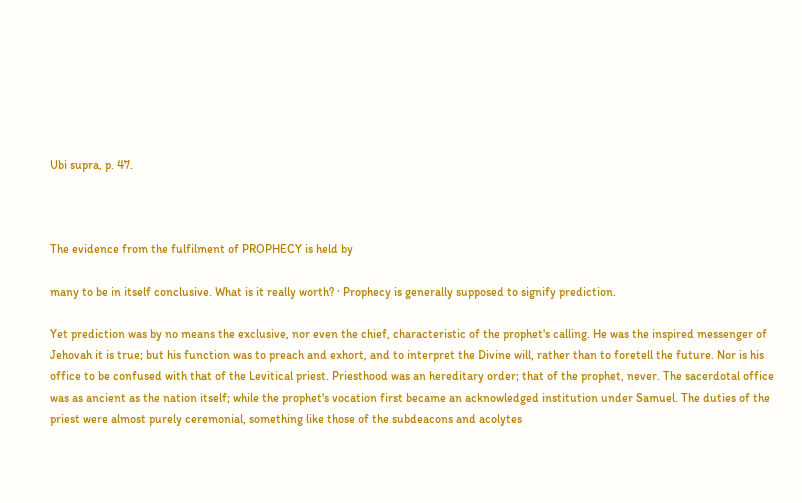Ubi supra, p. 47.



The evidence from the fulfilment of PROPHECY is held by

many to be in itself conclusive. What is it really worth? · Prophecy is generally supposed to signify prediction.

Yet prediction was by no means the exclusive, nor even the chief, characteristic of the prophet's calling. He was the inspired messenger of Jehovah it is true; but his function was to preach and exhort, and to interpret the Divine will, rather than to foretell the future. Nor is his office to be confused with that of the Levitical priest. Priesthood was an hereditary order; that of the prophet, never. The sacerdotal office was as ancient as the nation itself; while the prophet's vocation first became an acknowledged institution under Samuel. The duties of the priest were almost purely ceremonial, something like those of the subdeacons and acolytes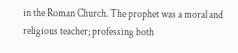in the Roman Church. The prophet was a moral and religious teacher; professing both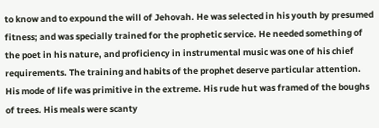to know and to expound the will of Jehovah. He was selected in his youth by presumed fitness; and was specially trained for the prophetic service. He needed something of the poet in his nature, and proficiency in instrumental music was one of his chief requirements. The training and habits of the prophet deserve particular attention. His mode of life was primitive in the extreme. His rude hut was framed of the boughs of trees. His meals were scanty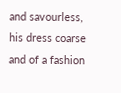and savourless, his dress coarse and of a fashion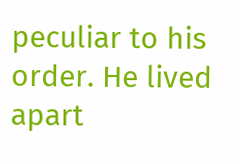peculiar to his order. He lived apart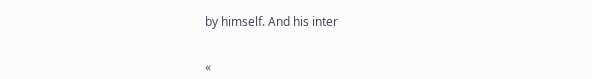by himself. And his inter


«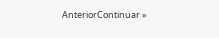AnteriorContinuar »